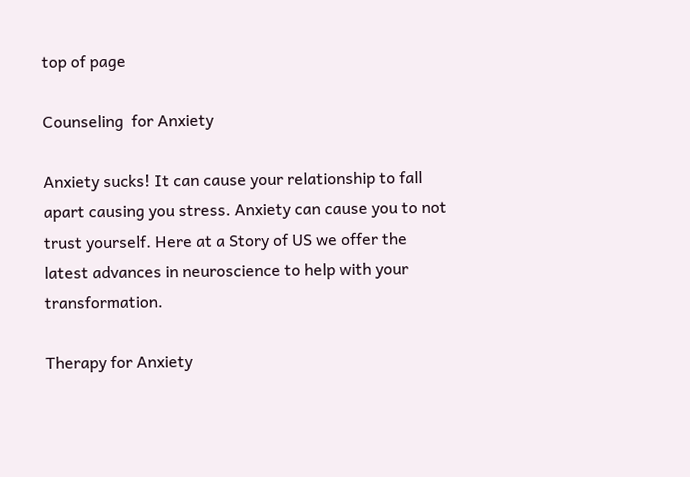top of page

Counseling  for Anxiety

Anxiety sucks! It can cause your relationship to fall apart causing you stress. Anxiety can cause you to not trust yourself. Here at a Story of US we offer the latest advances in neuroscience to help with your transformation.

Therapy for Anxiety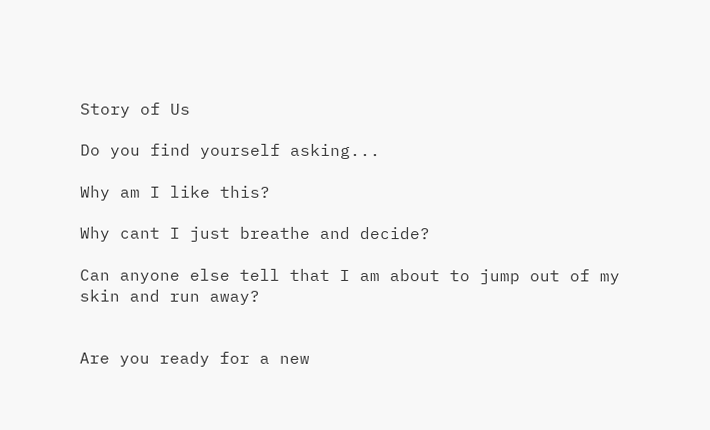Story of Us

Do you find yourself asking...

Why am I like this?

Why cant I just breathe and decide?

Can anyone else tell that I am about to jump out of my skin and run away?


Are you ready for a new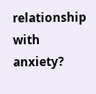relationship with anxiety?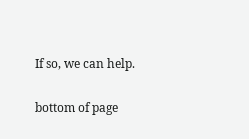If so, we can help.

bottom of page